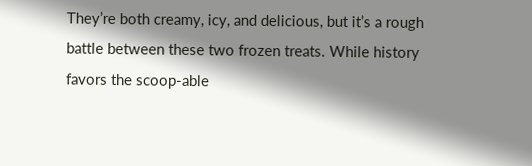They’re both creamy, icy, and delicious, but it’s a rough battle between these two frozen treats. While history favors the scoop-able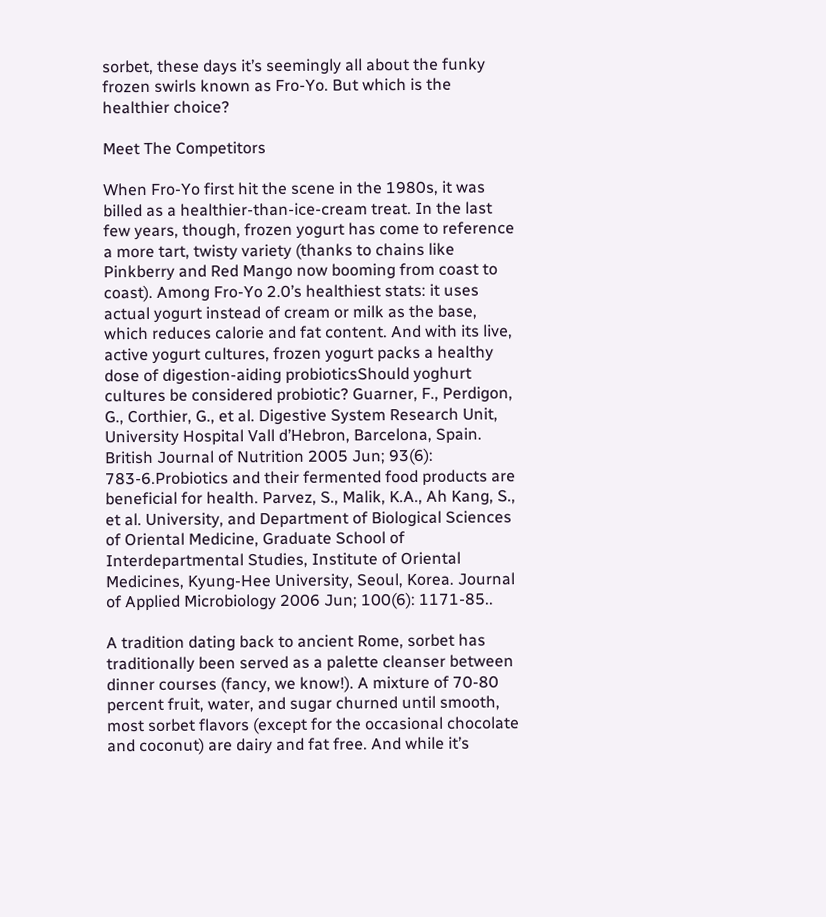sorbet, these days it’s seemingly all about the funky frozen swirls known as Fro-Yo. But which is the healthier choice?

Meet The Competitors

When Fro-Yo first hit the scene in the 1980s, it was billed as a healthier-than-ice-cream treat. In the last few years, though, frozen yogurt has come to reference a more tart, twisty variety (thanks to chains like Pinkberry and Red Mango now booming from coast to coast). Among Fro-Yo 2.0’s healthiest stats: it uses actual yogurt instead of cream or milk as the base, which reduces calorie and fat content. And with its live, active yogurt cultures, frozen yogurt packs a healthy dose of digestion-aiding probioticsShould yoghurt cultures be considered probiotic? Guarner, F., Perdigon, G., Corthier, G., et al. Digestive System Research Unit, University Hospital Vall d’Hebron, Barcelona, Spain. British Journal of Nutrition 2005 Jun; 93(6): 783-6.Probiotics and their fermented food products are beneficial for health. Parvez, S., Malik, K.A., Ah Kang, S., et al. University, and Department of Biological Sciences of Oriental Medicine, Graduate School of Interdepartmental Studies, Institute of Oriental Medicines, Kyung-Hee University, Seoul, Korea. Journal of Applied Microbiology 2006 Jun; 100(6): 1171-85..

A tradition dating back to ancient Rome, sorbet has traditionally been served as a palette cleanser between dinner courses (fancy, we know!). A mixture of 70-80 percent fruit, water, and sugar churned until smooth, most sorbet flavors (except for the occasional chocolate and coconut) are dairy and fat free. And while it’s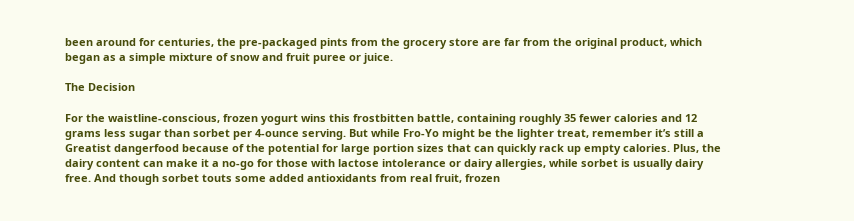been around for centuries, the pre-packaged pints from the grocery store are far from the original product, which began as a simple mixture of snow and fruit puree or juice.

The Decision

For the waistline-conscious, frozen yogurt wins this frostbitten battle, containing roughly 35 fewer calories and 12 grams less sugar than sorbet per 4-ounce serving. But while Fro-Yo might be the lighter treat, remember it’s still a Greatist dangerfood because of the potential for large portion sizes that can quickly rack up empty calories. Plus, the dairy content can make it a no-go for those with lactose intolerance or dairy allergies, while sorbet is usually dairy free. And though sorbet touts some added antioxidants from real fruit, frozen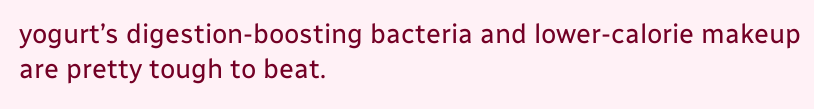yogurt’s digestion-boosting bacteria and lower-calorie makeup are pretty tough to beat.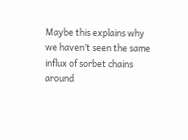Maybe this explains why we haven’t seen the same influx of sorbet chains around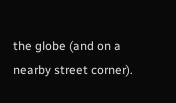the globe (and on a nearby street corner).